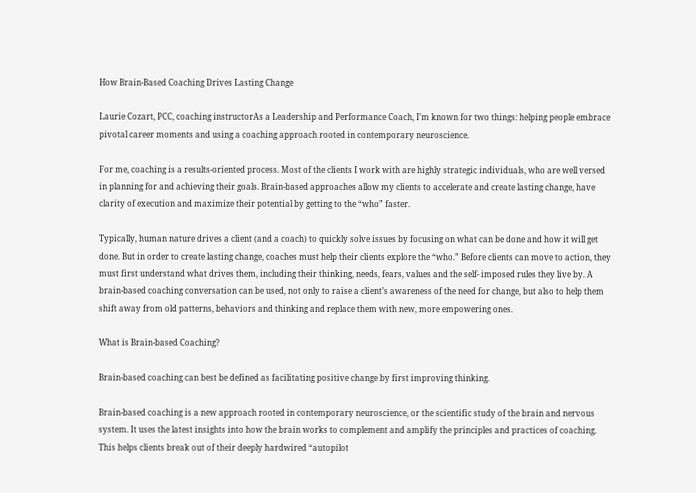How Brain-Based Coaching Drives Lasting Change

Laurie Cozart, PCC, coaching instructorAs a Leadership and Performance Coach, I’m known for two things: helping people embrace pivotal career moments and using a coaching approach rooted in contemporary neuroscience.

For me, coaching is a results-oriented process. Most of the clients I work with are highly strategic individuals, who are well versed in planning for and achieving their goals. Brain-based approaches allow my clients to accelerate and create lasting change, have clarity of execution and maximize their potential by getting to the “who” faster.

Typically, human nature drives a client (and a coach) to quickly solve issues by focusing on what can be done and how it will get done. But in order to create lasting change, coaches must help their clients explore the “who.” Before clients can move to action, they must first understand what drives them, including their thinking, needs, fears, values and the self- imposed rules they live by. A brain-based coaching conversation can be used, not only to raise a client’s awareness of the need for change, but also to help them shift away from old patterns, behaviors and thinking and replace them with new, more empowering ones.

What is Brain-based Coaching?

Brain-based coaching can best be defined as facilitating positive change by first improving thinking.

Brain-based coaching is a new approach rooted in contemporary neuroscience, or the scientific study of the brain and nervous system. It uses the latest insights into how the brain works to complement and amplify the principles and practices of coaching. This helps clients break out of their deeply hardwired “autopilot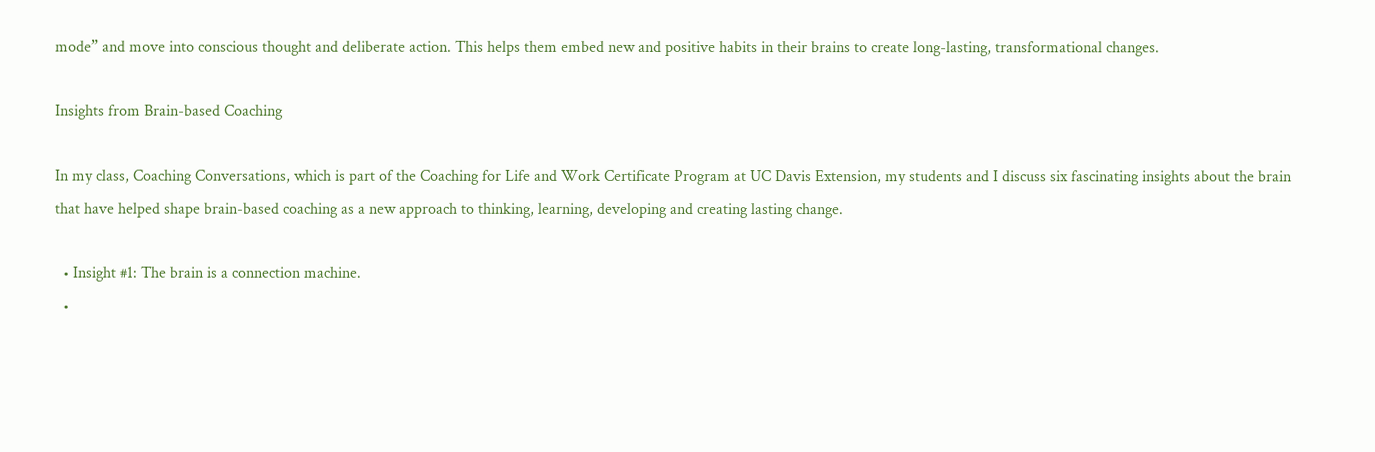mode” and move into conscious thought and deliberate action. This helps them embed new and positive habits in their brains to create long-lasting, transformational changes.

Insights from Brain-based Coaching

In my class, Coaching Conversations, which is part of the Coaching for Life and Work Certificate Program at UC Davis Extension, my students and I discuss six fascinating insights about the brain that have helped shape brain-based coaching as a new approach to thinking, learning, developing and creating lasting change.

  • Insight #1: The brain is a connection machine.
  •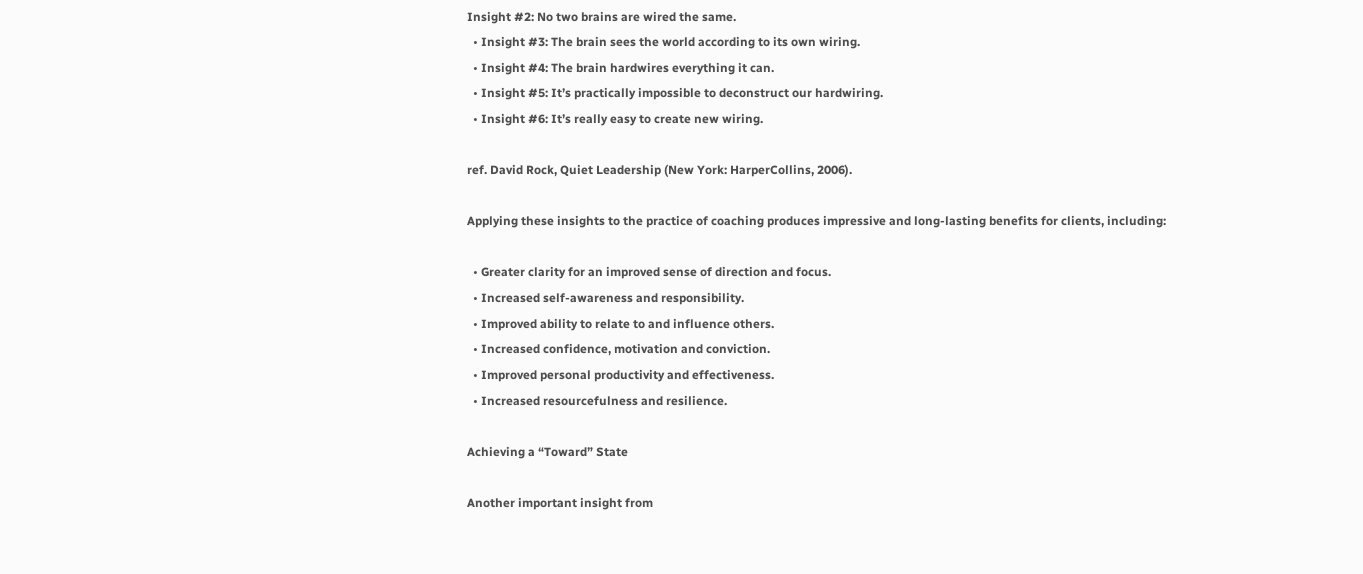Insight #2: No two brains are wired the same.
  • Insight #3: The brain sees the world according to its own wiring.
  • Insight #4: The brain hardwires everything it can.
  • Insight #5: It’s practically impossible to deconstruct our hardwiring.
  • Insight #6: It’s really easy to create new wiring.

ref. David Rock, Quiet Leadership (New York: HarperCollins, 2006).

Applying these insights to the practice of coaching produces impressive and long-lasting benefits for clients, including:

  • Greater clarity for an improved sense of direction and focus.
  • Increased self-awareness and responsibility.
  • Improved ability to relate to and influence others.
  • Increased confidence, motivation and conviction.
  • Improved personal productivity and effectiveness.
  • Increased resourcefulness and resilience.

Achieving a “Toward” State

Another important insight from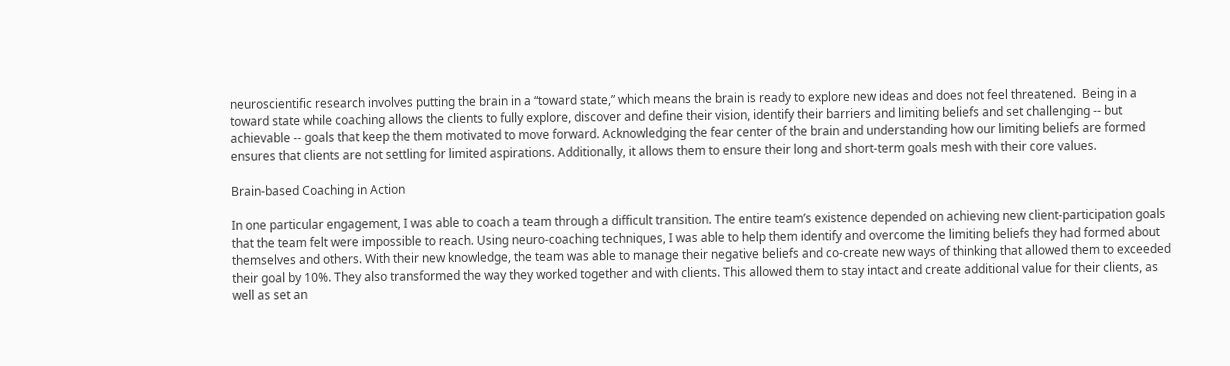neuroscientific research involves putting the brain in a “toward state,” which means the brain is ready to explore new ideas and does not feel threatened.  Being in a toward state while coaching allows the clients to fully explore, discover and define their vision, identify their barriers and limiting beliefs and set challenging -- but achievable -- goals that keep the them motivated to move forward. Acknowledging the fear center of the brain and understanding how our limiting beliefs are formed ensures that clients are not settling for limited aspirations. Additionally, it allows them to ensure their long and short-term goals mesh with their core values.

Brain-based Coaching in Action

In one particular engagement, I was able to coach a team through a difficult transition. The entire team’s existence depended on achieving new client-participation goals that the team felt were impossible to reach. Using neuro-coaching techniques, I was able to help them identify and overcome the limiting beliefs they had formed about themselves and others. With their new knowledge, the team was able to manage their negative beliefs and co-create new ways of thinking that allowed them to exceeded their goal by 10%. They also transformed the way they worked together and with clients. This allowed them to stay intact and create additional value for their clients, as well as set an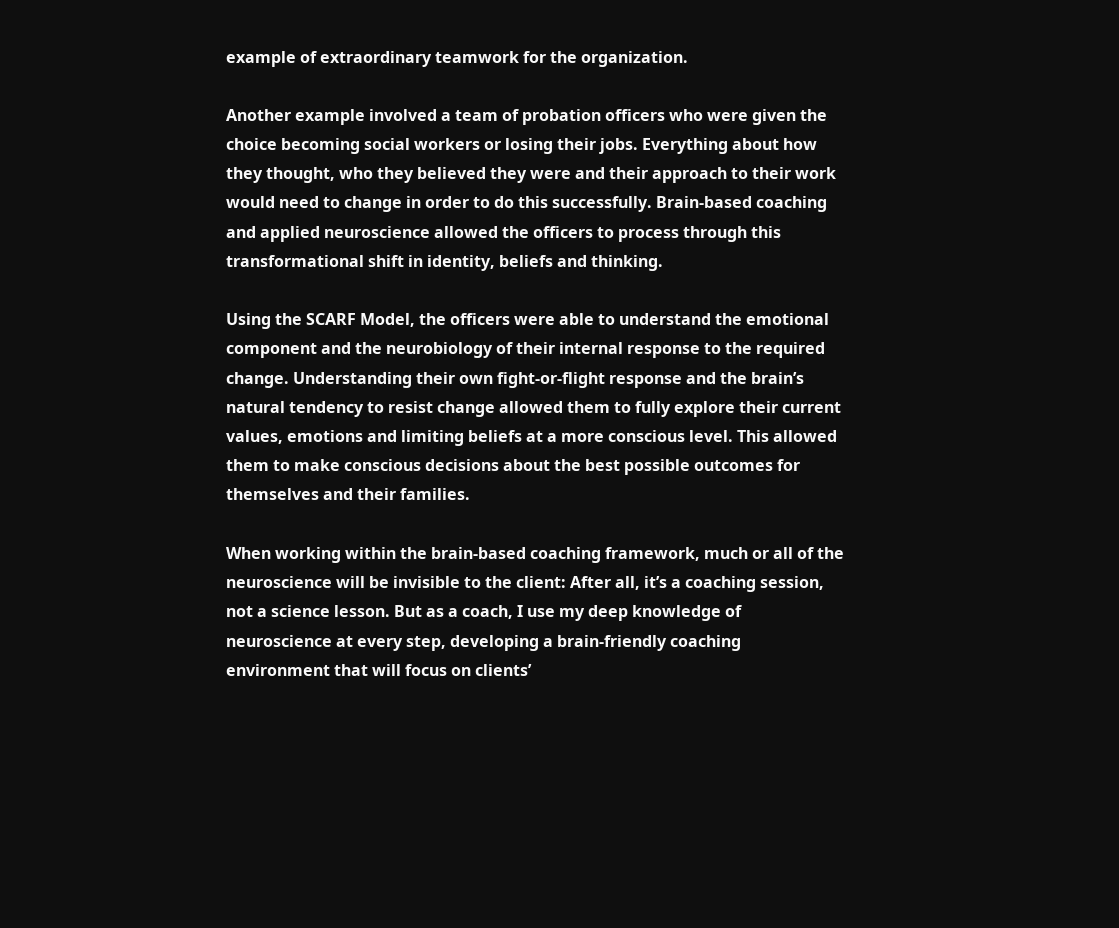example of extraordinary teamwork for the organization.

Another example involved a team of probation officers who were given the choice becoming social workers or losing their jobs. Everything about how they thought, who they believed they were and their approach to their work would need to change in order to do this successfully. Brain-based coaching and applied neuroscience allowed the officers to process through this transformational shift in identity, beliefs and thinking.

Using the SCARF Model, the officers were able to understand the emotional component and the neurobiology of their internal response to the required change. Understanding their own fight-or-flight response and the brain’s natural tendency to resist change allowed them to fully explore their current values, emotions and limiting beliefs at a more conscious level. This allowed them to make conscious decisions about the best possible outcomes for themselves and their families.

When working within the brain-based coaching framework, much or all of the neuroscience will be invisible to the client: After all, it’s a coaching session, not a science lesson. But as a coach, I use my deep knowledge of neuroscience at every step, developing a brain-friendly coaching environment that will focus on clients’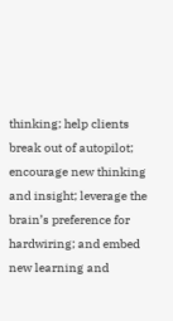thinking; help clients break out of autopilot; encourage new thinking and insight; leverage the brain’s preference for hardwiring; and embed new learning and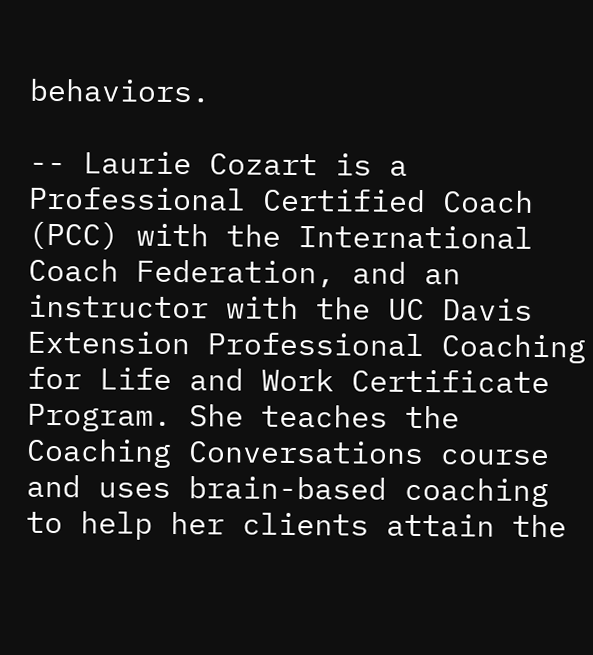behaviors.

-- Laurie Cozart is a Professional Certified Coach (PCC) with the International Coach Federation, and an instructor with the UC Davis Extension Professional Coaching for Life and Work Certificate Program. She teaches the Coaching Conversations course and uses brain-based coaching to help her clients attain the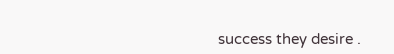success they desire .